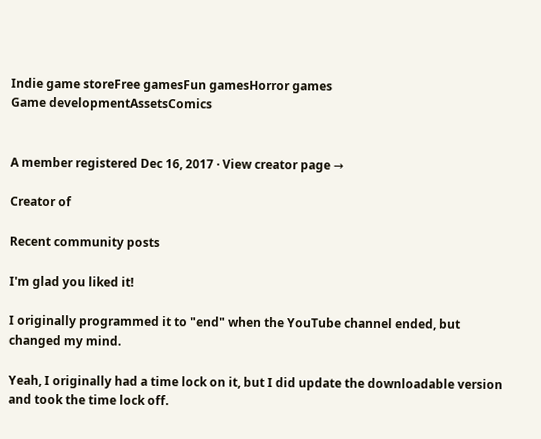Indie game storeFree gamesFun gamesHorror games
Game developmentAssetsComics


A member registered Dec 16, 2017 · View creator page →

Creator of

Recent community posts

I'm glad you liked it!

I originally programmed it to "end" when the YouTube channel ended, but changed my mind.

Yeah, I originally had a time lock on it, but I did update the downloadable version and took the time lock off.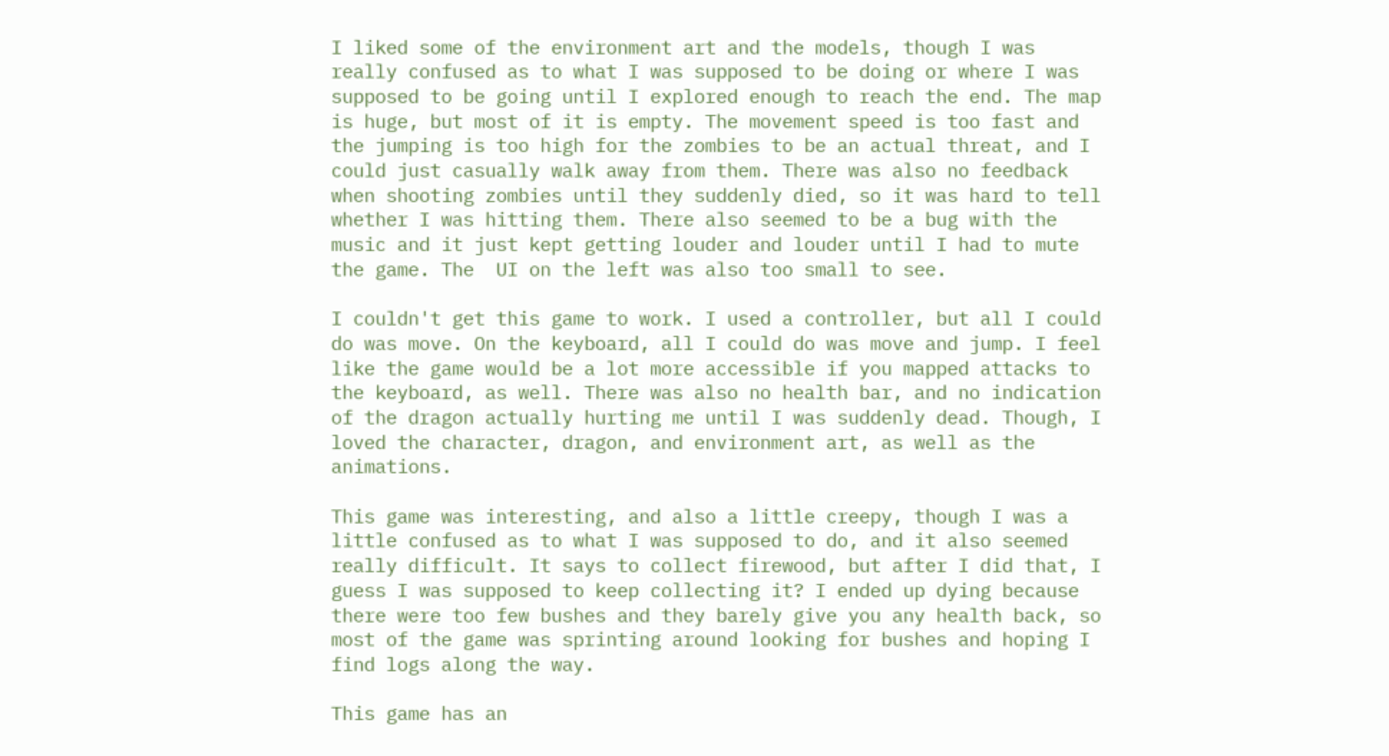I liked some of the environment art and the models, though I was really confused as to what I was supposed to be doing or where I was supposed to be going until I explored enough to reach the end. The map is huge, but most of it is empty. The movement speed is too fast and the jumping is too high for the zombies to be an actual threat, and I could just casually walk away from them. There was also no feedback when shooting zombies until they suddenly died, so it was hard to tell whether I was hitting them. There also seemed to be a bug with the music and it just kept getting louder and louder until I had to mute the game. The  UI on the left was also too small to see.

I couldn't get this game to work. I used a controller, but all I could do was move. On the keyboard, all I could do was move and jump. I feel like the game would be a lot more accessible if you mapped attacks to the keyboard, as well. There was also no health bar, and no indication of the dragon actually hurting me until I was suddenly dead. Though, I loved the character, dragon, and environment art, as well as the animations.

This game was interesting, and also a little creepy, though I was a little confused as to what I was supposed to do, and it also seemed really difficult. It says to collect firewood, but after I did that, I guess I was supposed to keep collecting it? I ended up dying because there were too few bushes and they barely give you any health back, so most of the game was sprinting around looking for bushes and hoping I find logs along the way.

This game has an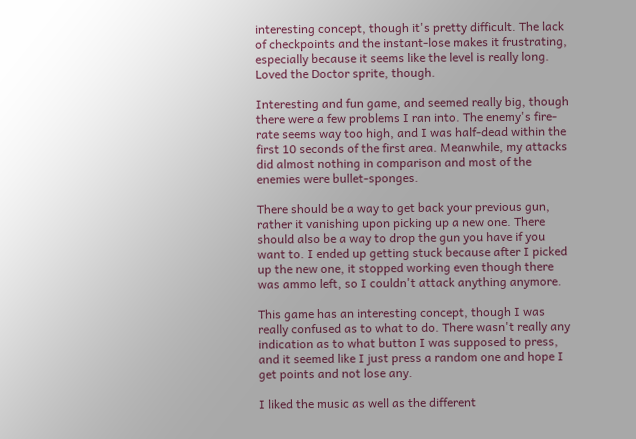interesting concept, though it's pretty difficult. The lack of checkpoints and the instant-lose makes it frustrating, especially because it seems like the level is really long. Loved the Doctor sprite, though.

Interesting and fun game, and seemed really big, though there were a few problems I ran into. The enemy's fire-rate seems way too high, and I was half-dead within the first 10 seconds of the first area. Meanwhile, my attacks did almost nothing in comparison and most of the enemies were bullet-sponges.

There should be a way to get back your previous gun, rather it vanishing upon picking up a new one. There should also be a way to drop the gun you have if you want to. I ended up getting stuck because after I picked up the new one, it stopped working even though there was ammo left, so I couldn't attack anything anymore.

This game has an interesting concept, though I was really confused as to what to do. There wasn't really any indication as to what button I was supposed to press, and it seemed like I just press a random one and hope I get points and not lose any.

I liked the music as well as the different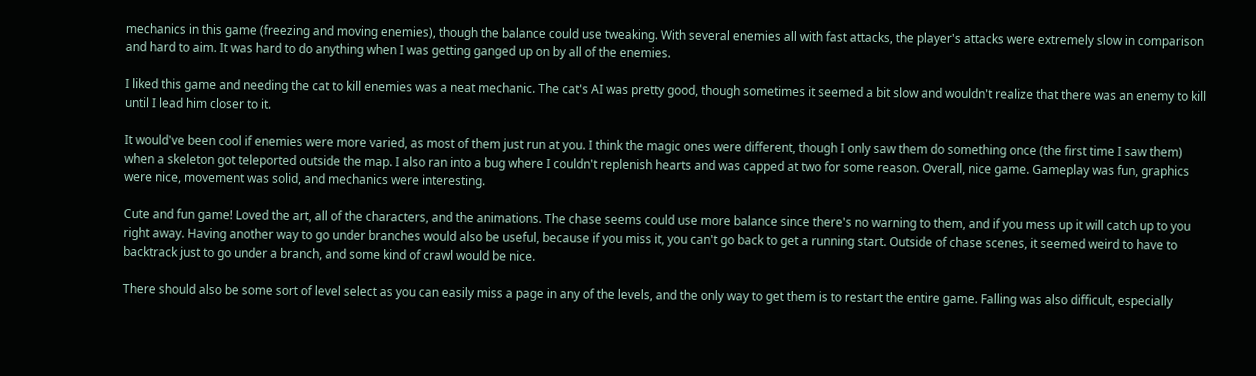mechanics in this game (freezing and moving enemies), though the balance could use tweaking. With several enemies all with fast attacks, the player's attacks were extremely slow in comparison and hard to aim. It was hard to do anything when I was getting ganged up on by all of the enemies.

I liked this game and needing the cat to kill enemies was a neat mechanic. The cat's AI was pretty good, though sometimes it seemed a bit slow and wouldn't realize that there was an enemy to kill until I lead him closer to it.

It would've been cool if enemies were more varied, as most of them just run at you. I think the magic ones were different, though I only saw them do something once (the first time I saw them) when a skeleton got teleported outside the map. I also ran into a bug where I couldn't replenish hearts and was capped at two for some reason. Overall, nice game. Gameplay was fun, graphics were nice, movement was solid, and mechanics were interesting.

Cute and fun game! Loved the art, all of the characters, and the animations. The chase seems could use more balance since there's no warning to them, and if you mess up it will catch up to you right away. Having another way to go under branches would also be useful, because if you miss it, you can't go back to get a running start. Outside of chase scenes, it seemed weird to have to backtrack just to go under a branch, and some kind of crawl would be nice.

There should also be some sort of level select as you can easily miss a page in any of the levels, and the only way to get them is to restart the entire game. Falling was also difficult, especially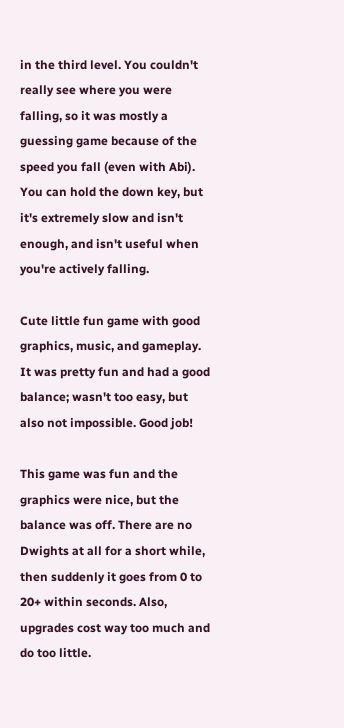in the third level. You couldn't really see where you were falling, so it was mostly a guessing game because of the speed you fall (even with Abi). You can hold the down key, but it's extremely slow and isn't enough, and isn't useful when you're actively falling.

Cute little fun game with good graphics, music, and gameplay. It was pretty fun and had a good balance; wasn't too easy, but also not impossible. Good job!

This game was fun and the graphics were nice, but the balance was off. There are no Dwights at all for a short while, then suddenly it goes from 0 to 20+ within seconds. Also, upgrades cost way too much and do too little.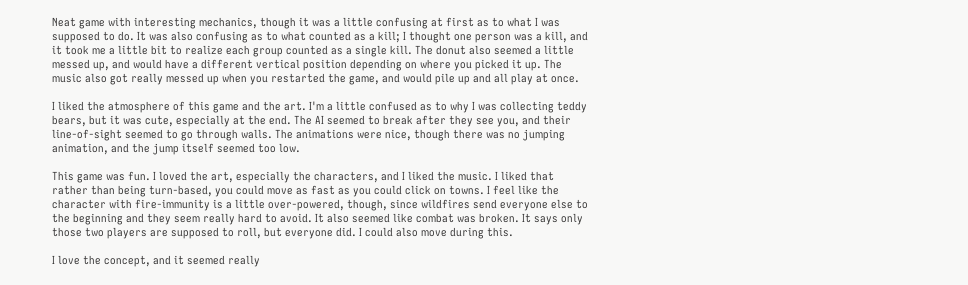Neat game with interesting mechanics, though it was a little confusing at first as to what I was supposed to do. It was also confusing as to what counted as a kill; I thought one person was a kill, and it took me a little bit to realize each group counted as a single kill. The donut also seemed a little messed up, and would have a different vertical position depending on where you picked it up. The music also got really messed up when you restarted the game, and would pile up and all play at once.

I liked the atmosphere of this game and the art. I'm a little confused as to why I was collecting teddy bears, but it was cute, especially at the end. The AI seemed to break after they see you, and their line-of-sight seemed to go through walls. The animations were nice, though there was no jumping animation, and the jump itself seemed too low.

This game was fun. I loved the art, especially the characters, and I liked the music. I liked that rather than being turn-based, you could move as fast as you could click on towns. I feel like the character with fire-immunity is a little over-powered, though, since wildfires send everyone else to the beginning and they seem really hard to avoid. It also seemed like combat was broken. It says only those two players are supposed to roll, but everyone did. I could also move during this.

I love the concept, and it seemed really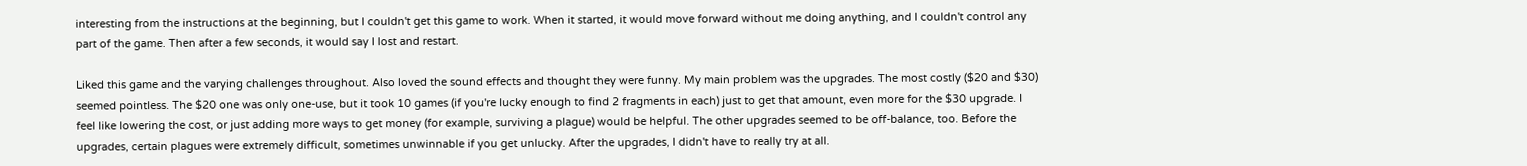interesting from the instructions at the beginning, but I couldn't get this game to work. When it started, it would move forward without me doing anything, and I couldn't control any part of the game. Then after a few seconds, it would say I lost and restart.

Liked this game and the varying challenges throughout. Also loved the sound effects and thought they were funny. My main problem was the upgrades. The most costly ($20 and $30) seemed pointless. The $20 one was only one-use, but it took 10 games (if you're lucky enough to find 2 fragments in each) just to get that amount, even more for the $30 upgrade. I feel like lowering the cost, or just adding more ways to get money (for example, surviving a plague) would be helpful. The other upgrades seemed to be off-balance, too. Before the upgrades, certain plagues were extremely difficult, sometimes unwinnable if you get unlucky. After the upgrades, I didn't have to really try at all.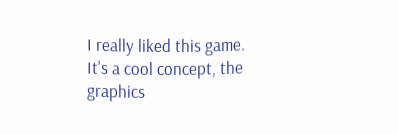I really liked this game. It's a cool concept, the graphics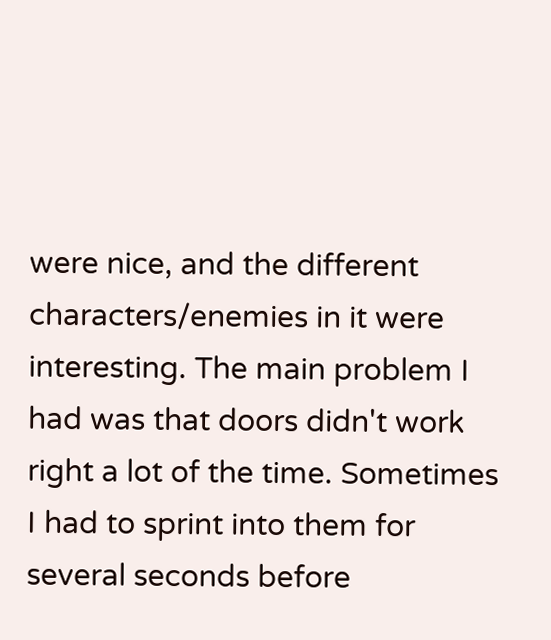were nice, and the different characters/enemies in it were interesting. The main problem I had was that doors didn't work right a lot of the time. Sometimes I had to sprint into them for several seconds before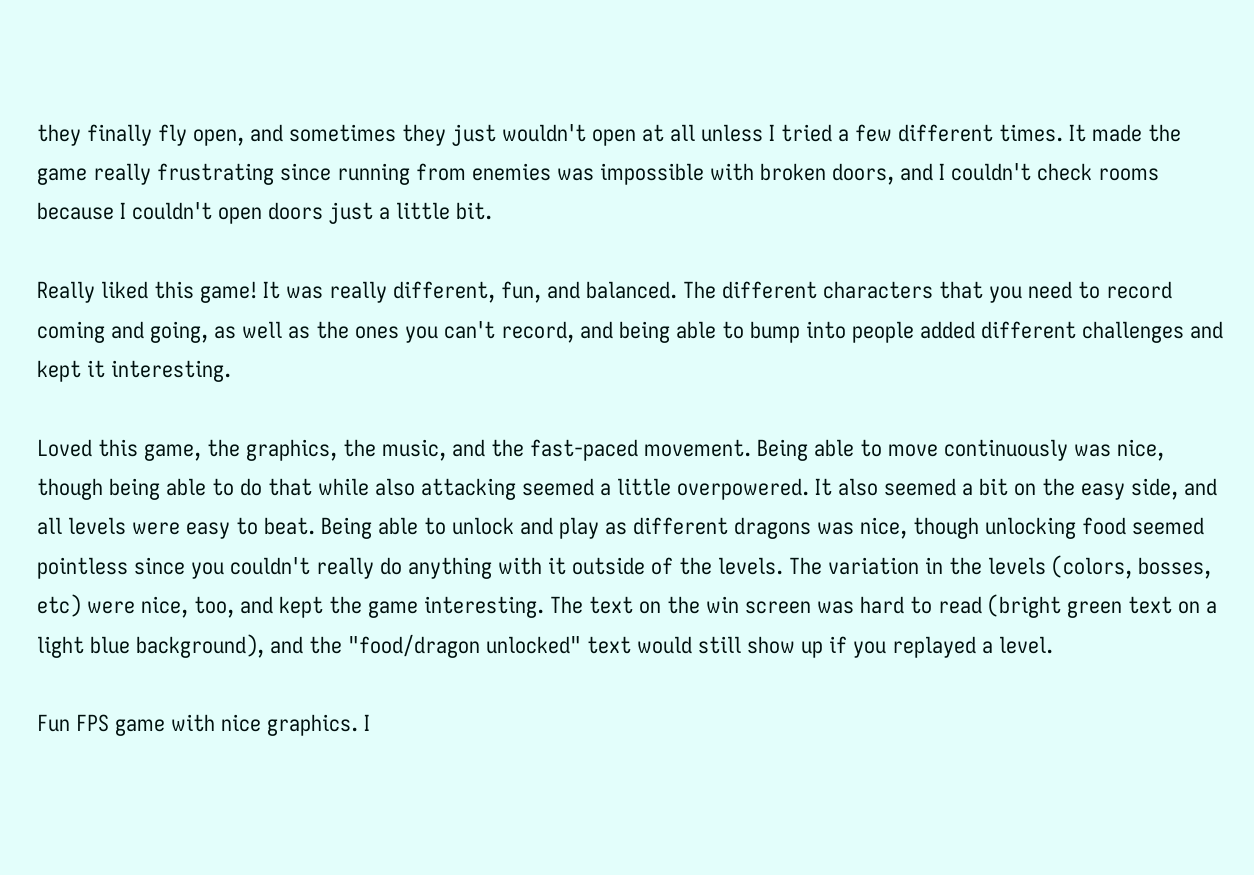they finally fly open, and sometimes they just wouldn't open at all unless I tried a few different times. It made the game really frustrating since running from enemies was impossible with broken doors, and I couldn't check rooms because I couldn't open doors just a little bit.

Really liked this game! It was really different, fun, and balanced. The different characters that you need to record coming and going, as well as the ones you can't record, and being able to bump into people added different challenges and kept it interesting.

Loved this game, the graphics, the music, and the fast-paced movement. Being able to move continuously was nice, though being able to do that while also attacking seemed a little overpowered. It also seemed a bit on the easy side, and all levels were easy to beat. Being able to unlock and play as different dragons was nice, though unlocking food seemed pointless since you couldn't really do anything with it outside of the levels. The variation in the levels (colors, bosses, etc) were nice, too, and kept the game interesting. The text on the win screen was hard to read (bright green text on a light blue background), and the "food/dragon unlocked" text would still show up if you replayed a level.

Fun FPS game with nice graphics. I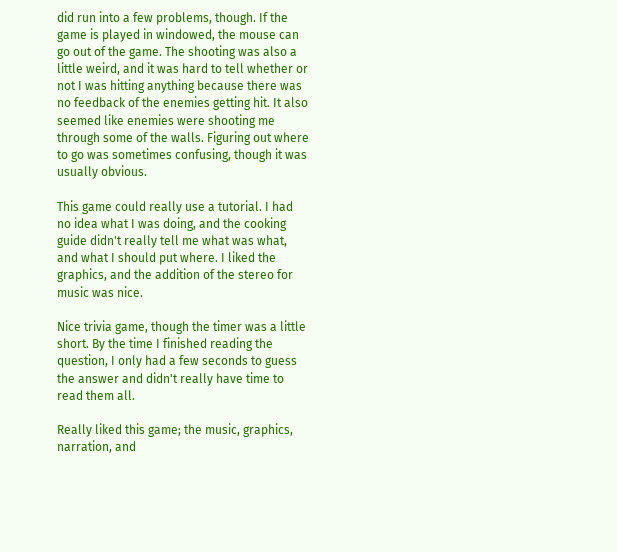did run into a few problems, though. If the game is played in windowed, the mouse can go out of the game. The shooting was also a little weird, and it was hard to tell whether or not I was hitting anything because there was no feedback of the enemies getting hit. It also seemed like enemies were shooting me through some of the walls. Figuring out where to go was sometimes confusing, though it was usually obvious.

This game could really use a tutorial. I had no idea what I was doing, and the cooking guide didn't really tell me what was what, and what I should put where. I liked the graphics, and the addition of the stereo for music was nice.

Nice trivia game, though the timer was a little short. By the time I finished reading the question, I only had a few seconds to guess the answer and didn't really have time to read them all.

Really liked this game; the music, graphics, narration, and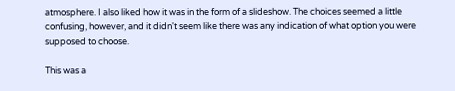atmosphere. I also liked how it was in the form of a slideshow. The choices seemed a little confusing, however, and it didn't seem like there was any indication of what option you were supposed to choose.

This was a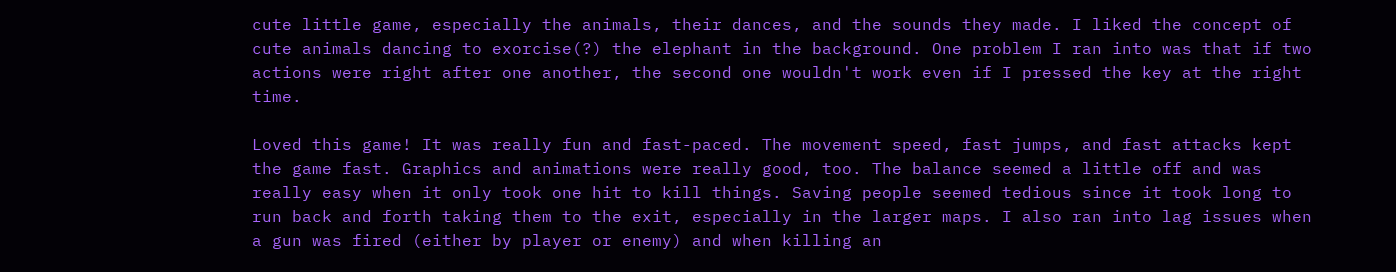cute little game, especially the animals, their dances, and the sounds they made. I liked the concept of cute animals dancing to exorcise(?) the elephant in the background. One problem I ran into was that if two actions were right after one another, the second one wouldn't work even if I pressed the key at the right time.

Loved this game! It was really fun and fast-paced. The movement speed, fast jumps, and fast attacks kept the game fast. Graphics and animations were really good, too. The balance seemed a little off and was really easy when it only took one hit to kill things. Saving people seemed tedious since it took long to run back and forth taking them to the exit, especially in the larger maps. I also ran into lag issues when a gun was fired (either by player or enemy) and when killing an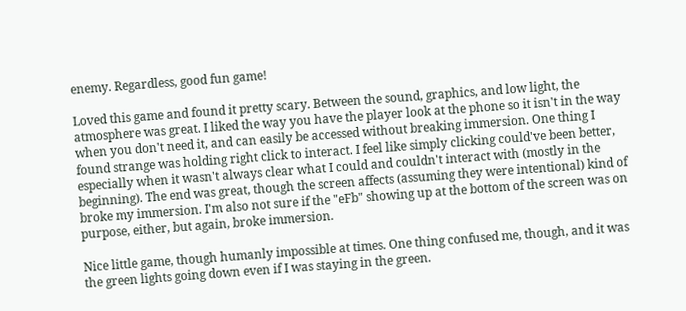enemy. Regardless, good fun game!

Loved this game and found it pretty scary. Between the sound, graphics, and low light, the atmosphere was great. I liked the way you have the player look at the phone so it isn't in the way when you don't need it, and can easily be accessed without breaking immersion. One thing I found strange was holding right click to interact. I feel like simply clicking could've been better, especially when it wasn't always clear what I could and couldn't interact with (mostly in the beginning). The end was great, though the screen affects (assuming they were intentional) kind of broke my immersion. I'm also not sure if the "eFb" showing up at the bottom of the screen was on purpose, either, but again, broke immersion.

Nice little game, though humanly impossible at times. One thing confused me, though, and it was the green lights going down even if I was staying in the green.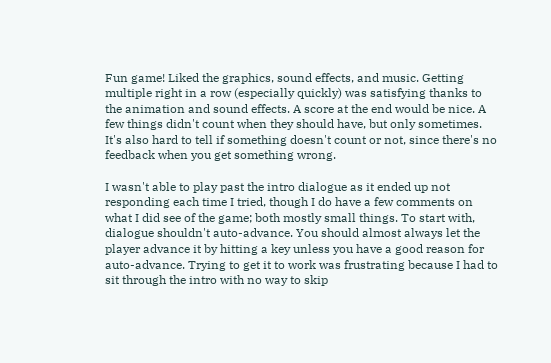Fun game! Liked the graphics, sound effects, and music. Getting multiple right in a row (especially quickly) was satisfying thanks to the animation and sound effects. A score at the end would be nice. A few things didn't count when they should have, but only sometimes. It's also hard to tell if something doesn't count or not, since there's no feedback when you get something wrong.

I wasn't able to play past the intro dialogue as it ended up not responding each time I tried, though I do have a few comments on what I did see of the game; both mostly small things. To start with, dialogue shouldn't auto-advance. You should almost always let the player advance it by hitting a key unless you have a good reason for auto-advance. Trying to get it to work was frustrating because I had to sit through the intro with no way to skip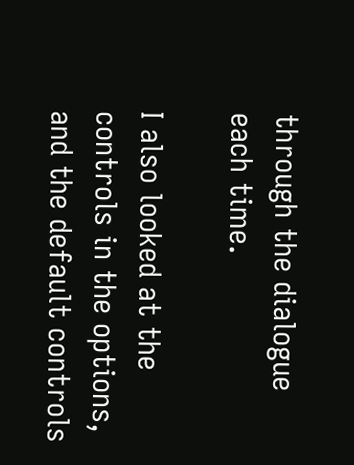through the dialogue each time.

I also looked at the controls in the options, and the default controls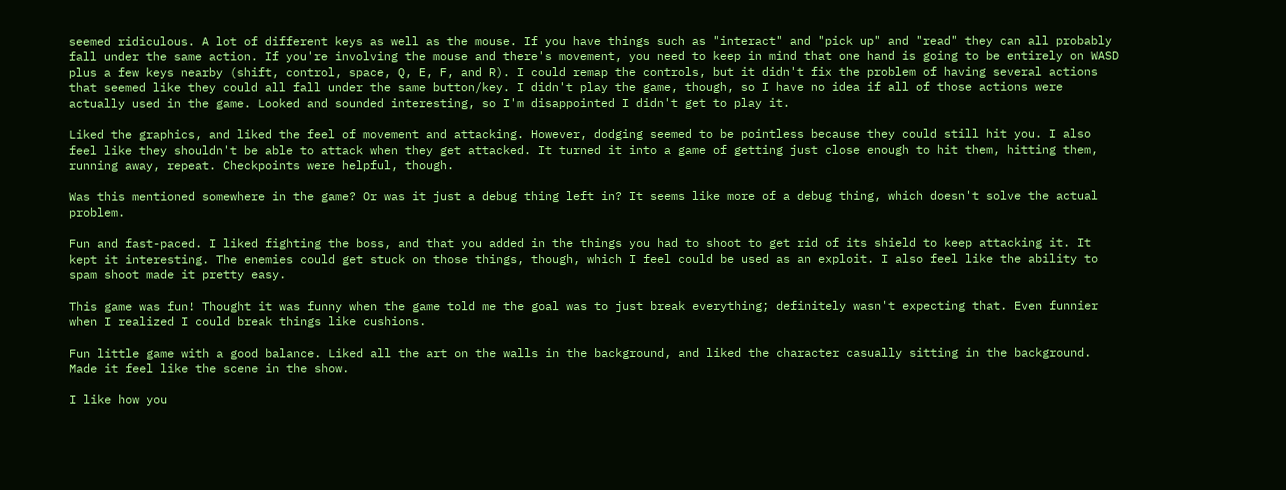seemed ridiculous. A lot of different keys as well as the mouse. If you have things such as "interact" and "pick up" and "read" they can all probably fall under the same action. If you're involving the mouse and there's movement, you need to keep in mind that one hand is going to be entirely on WASD plus a few keys nearby (shift, control, space, Q, E, F, and R). I could remap the controls, but it didn't fix the problem of having several actions that seemed like they could all fall under the same button/key. I didn't play the game, though, so I have no idea if all of those actions were actually used in the game. Looked and sounded interesting, so I'm disappointed I didn't get to play it.

Liked the graphics, and liked the feel of movement and attacking. However, dodging seemed to be pointless because they could still hit you. I also feel like they shouldn't be able to attack when they get attacked. It turned it into a game of getting just close enough to hit them, hitting them, running away, repeat. Checkpoints were helpful, though.

Was this mentioned somewhere in the game? Or was it just a debug thing left in? It seems like more of a debug thing, which doesn't solve the actual problem.

Fun and fast-paced. I liked fighting the boss, and that you added in the things you had to shoot to get rid of its shield to keep attacking it. It kept it interesting. The enemies could get stuck on those things, though, which I feel could be used as an exploit. I also feel like the ability to spam shoot made it pretty easy.

This game was fun! Thought it was funny when the game told me the goal was to just break everything; definitely wasn't expecting that. Even funnier when I realized I could break things like cushions.

Fun little game with a good balance. Liked all the art on the walls in the background, and liked the character casually sitting in the background. Made it feel like the scene in the show.

I like how you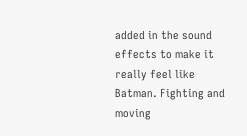added in the sound effects to make it really feel like Batman. Fighting and moving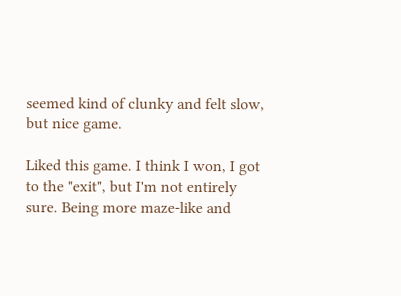seemed kind of clunky and felt slow, but nice game.

Liked this game. I think I won, I got to the "exit", but I'm not entirely sure. Being more maze-like and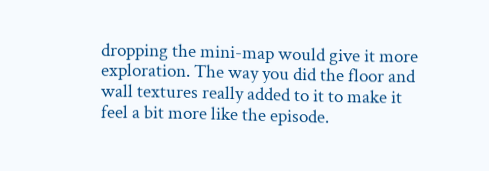dropping the mini-map would give it more exploration. The way you did the floor and wall textures really added to it to make it feel a bit more like the episode.